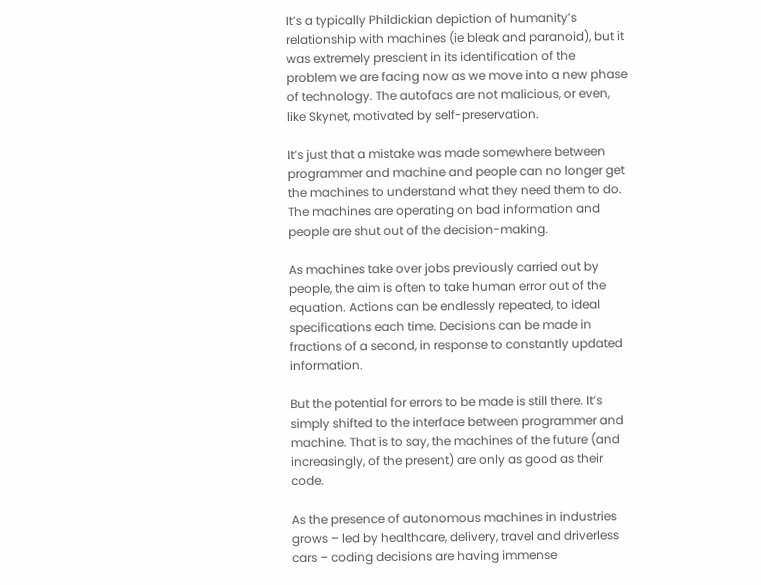It’s a typically Phildickian depiction of humanity’s relationship with machines (ie bleak and paranoid), but it was extremely prescient in its identification of the problem we are facing now as we move into a new phase of technology. The autofacs are not malicious, or even, like Skynet, motivated by self-preservation.

It’s just that a mistake was made somewhere between programmer and machine and people can no longer get the machines to understand what they need them to do. The machines are operating on bad information and people are shut out of the decision-making.

As machines take over jobs previously carried out by people, the aim is often to take human error out of the equation. Actions can be endlessly repeated, to ideal specifications each time. Decisions can be made in fractions of a second, in response to constantly updated information.

But the potential for errors to be made is still there. It’s simply shifted to the interface between programmer and machine. That is to say, the machines of the future (and increasingly, of the present) are only as good as their code.

As the presence of autonomous machines in industries grows – led by healthcare, delivery, travel and driverless cars – coding decisions are having immense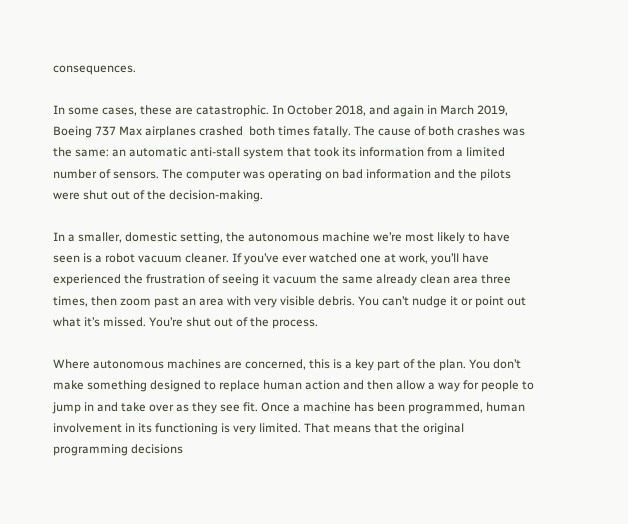consequences.

In some cases, these are catastrophic. In October 2018, and again in March 2019, Boeing 737 Max airplanes crashed  both times fatally. The cause of both crashes was the same: an automatic anti-stall system that took its information from a limited number of sensors. The computer was operating on bad information and the pilots were shut out of the decision-making.

In a smaller, domestic setting, the autonomous machine we’re most likely to have seen is a robot vacuum cleaner. If you’ve ever watched one at work, you’ll have experienced the frustration of seeing it vacuum the same already clean area three times, then zoom past an area with very visible debris. You can’t nudge it or point out what it’s missed. You’re shut out of the process.

Where autonomous machines are concerned, this is a key part of the plan. You don’t make something designed to replace human action and then allow a way for people to jump in and take over as they see fit. Once a machine has been programmed, human involvement in its functioning is very limited. That means that the original programming decisions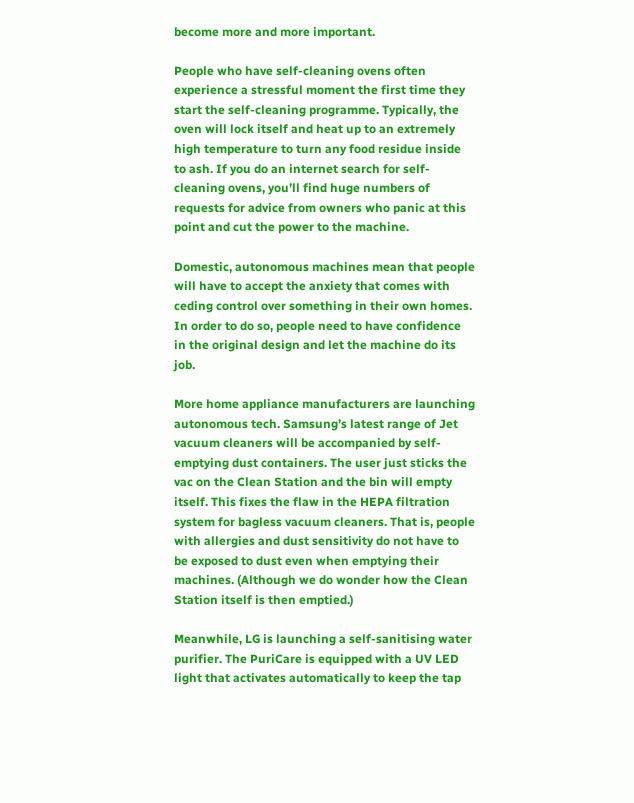become more and more important.

People who have self-cleaning ovens often experience a stressful moment the first time they start the self-cleaning programme. Typically, the oven will lock itself and heat up to an extremely high temperature to turn any food residue inside to ash. If you do an internet search for self-cleaning ovens, you’ll find huge numbers of requests for advice from owners who panic at this point and cut the power to the machine.

Domestic, autonomous machines mean that people will have to accept the anxiety that comes with ceding control over something in their own homes. In order to do so, people need to have confidence in the original design and let the machine do its job.

More home appliance manufacturers are launching autonomous tech. Samsung’s latest range of Jet vacuum cleaners will be accompanied by self-emptying dust containers. The user just sticks the vac on the Clean Station and the bin will empty itself. This fixes the flaw in the HEPA filtration system for bagless vacuum cleaners. That is, people with allergies and dust sensitivity do not have to be exposed to dust even when emptying their machines. (Although we do wonder how the Clean Station itself is then emptied.)

Meanwhile, LG is launching a self-sanitising water purifier. The PuriCare is equipped with a UV LED light that activates automatically to keep the tap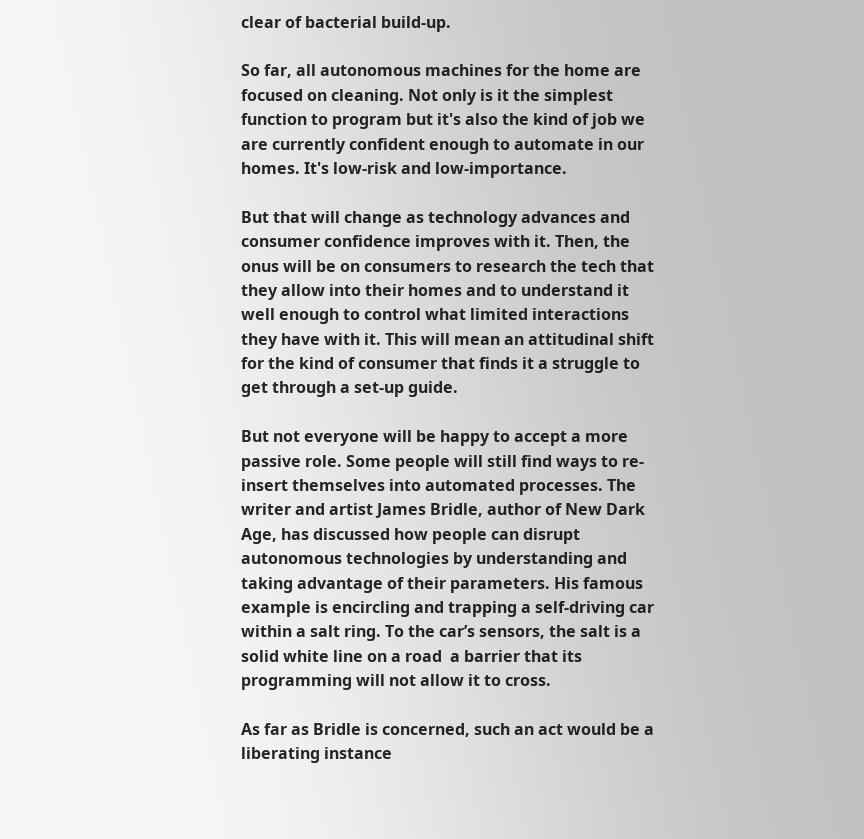clear of bacterial build-up.

So far, all autonomous machines for the home are focused on cleaning. Not only is it the simplest function to program but it's also the kind of job we are currently confident enough to automate in our homes. It's low-risk and low-importance.

But that will change as technology advances and consumer confidence improves with it. Then, the onus will be on consumers to research the tech that they allow into their homes and to understand it well enough to control what limited interactions they have with it. This will mean an attitudinal shift for the kind of consumer that finds it a struggle to get through a set-up guide.

But not everyone will be happy to accept a more passive role. Some people will still find ways to re-insert themselves into automated processes. The writer and artist James Bridle, author of New Dark Age, has discussed how people can disrupt autonomous technologies by understanding and taking advantage of their parameters. His famous example is encircling and trapping a self-driving car within a salt ring. To the car’s sensors, the salt is a solid white line on a road  a barrier that its programming will not allow it to cross.

As far as Bridle is concerned, such an act would be a liberating instance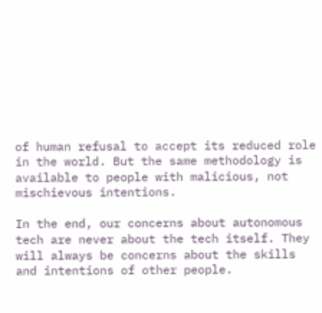of human refusal to accept its reduced role in the world. But the same methodology is available to people with malicious, not mischievous intentions.

In the end, our concerns about autonomous tech are never about the tech itself. They will always be concerns about the skills and intentions of other people.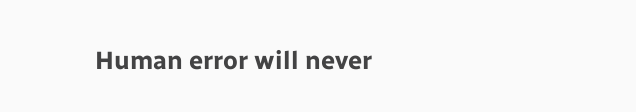Human error will never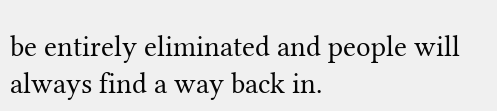be entirely eliminated and people will always find a way back in.